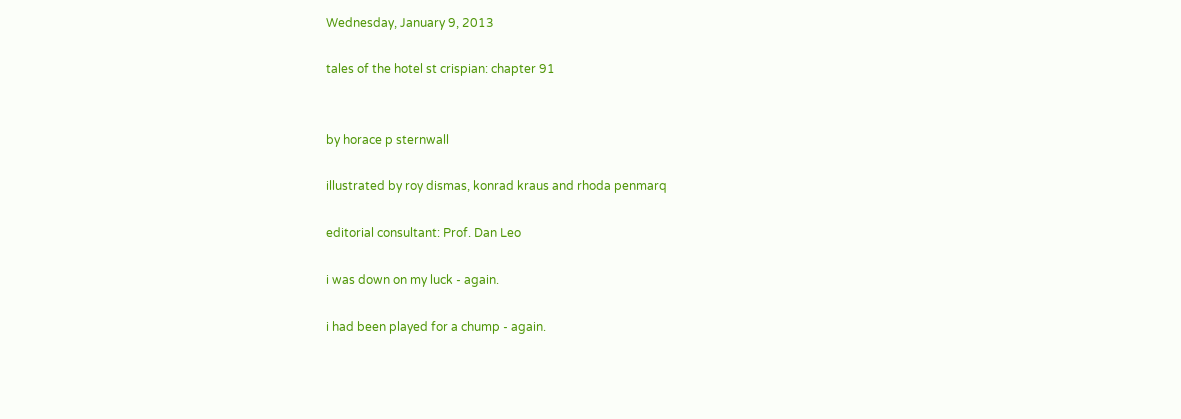Wednesday, January 9, 2013

tales of the hotel st crispian: chapter 91


by horace p sternwall

illustrated by roy dismas, konrad kraus and rhoda penmarq

editorial consultant: Prof. Dan Leo

i was down on my luck - again.

i had been played for a chump - again.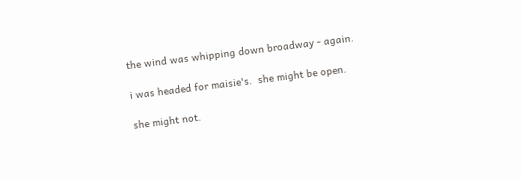the wind was whipping down broadway - again.

i was headed for maisie's.  she might be open.

she might not.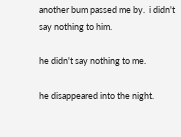another bum passed me by.  i didn't say nothing to him.

he didn't say nothing to me.

he disappeared into the night.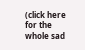(click here for the whole sad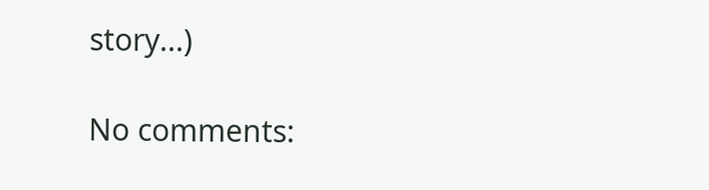story...)

No comments: